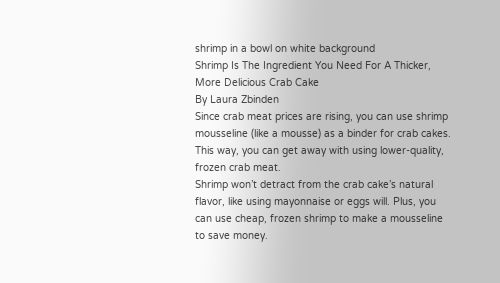shrimp in a bowl on white background
Shrimp Is The Ingredient You Need For A Thicker, More Delicious Crab Cake
By Laura Zbinden
Since crab meat prices are rising, you can use shrimp mousseline (like a mousse) as a binder for crab cakes. This way, you can get away with using lower-quality, frozen crab meat.
Shrimp won’t detract from the crab cake’s natural flavor, like using mayonnaise or eggs will. Plus, you can use cheap, frozen shrimp to make a mousseline to save money.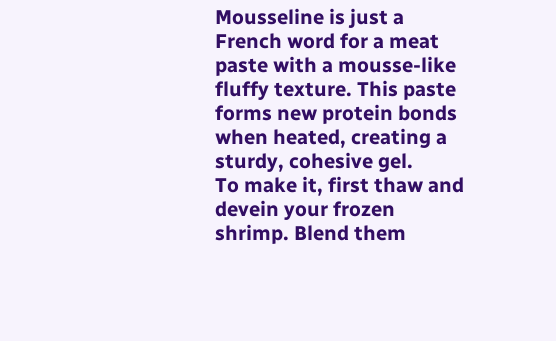Mousseline is just a French word for a meat paste with a mousse-like fluffy texture. This paste forms new protein bonds when heated, creating a sturdy, cohesive gel.
To make it, first thaw and devein your frozen shrimp. Blend them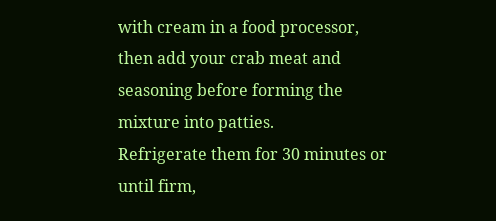with cream in a food processor, then add your crab meat and seasoning before forming the mixture into patties.
Refrigerate them for 30 minutes or until firm,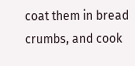coat them in bread crumbs, and cook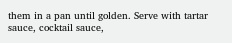them in a pan until golden. Serve with tartar sauce, cocktail sauce,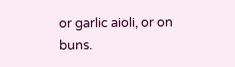or garlic aioli, or on buns.